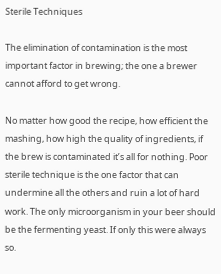Sterile Techniques

The elimination of contamination is the most important factor in brewing; the one a brewer cannot afford to get wrong.

No matter how good the recipe, how efficient the mashing, how high the quality of ingredients, if the brew is contaminated it’s all for nothing. Poor sterile technique is the one factor that can undermine all the others and ruin a lot of hard work. The only microorganism in your beer should be the fermenting yeast. If only this were always so.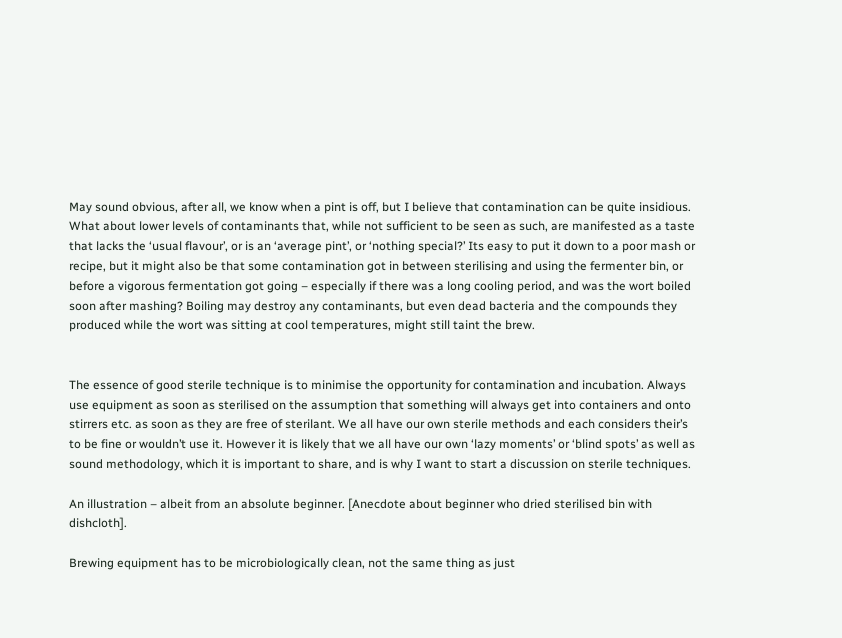May sound obvious, after all, we know when a pint is off, but I believe that contamination can be quite insidious. What about lower levels of contaminants that, while not sufficient to be seen as such, are manifested as a taste that lacks the ‘usual flavour’, or is an ‘average pint’, or ‘nothing special?’ Its easy to put it down to a poor mash or recipe, but it might also be that some contamination got in between sterilising and using the fermenter bin, or before a vigorous fermentation got going – especially if there was a long cooling period, and was the wort boiled soon after mashing? Boiling may destroy any contaminants, but even dead bacteria and the compounds they produced while the wort was sitting at cool temperatures, might still taint the brew.


The essence of good sterile technique is to minimise the opportunity for contamination and incubation. Always use equipment as soon as sterilised on the assumption that something will always get into containers and onto stirrers etc. as soon as they are free of sterilant. We all have our own sterile methods and each considers their’s to be fine or wouldn’t use it. However it is likely that we all have our own ‘lazy moments’ or ‘blind spots’ as well as sound methodology, which it is important to share, and is why I want to start a discussion on sterile techniques.

An illustration – albeit from an absolute beginner. [Anecdote about beginner who dried sterilised bin with dishcloth].

Brewing equipment has to be microbiologically clean, not the same thing as just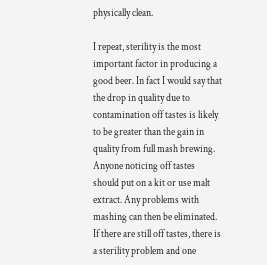physically clean.

I repeat, sterility is the most important factor in producing a good beer. In fact I would say that the drop in quality due to contamination off tastes is likely to be greater than the gain in quality from full mash brewing. Anyone noticing off tastes should put on a kit or use malt extract. Any problems with mashing can then be eliminated. If there are still off tastes, there is a sterility problem and one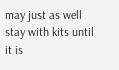may just as well stay with kits until it is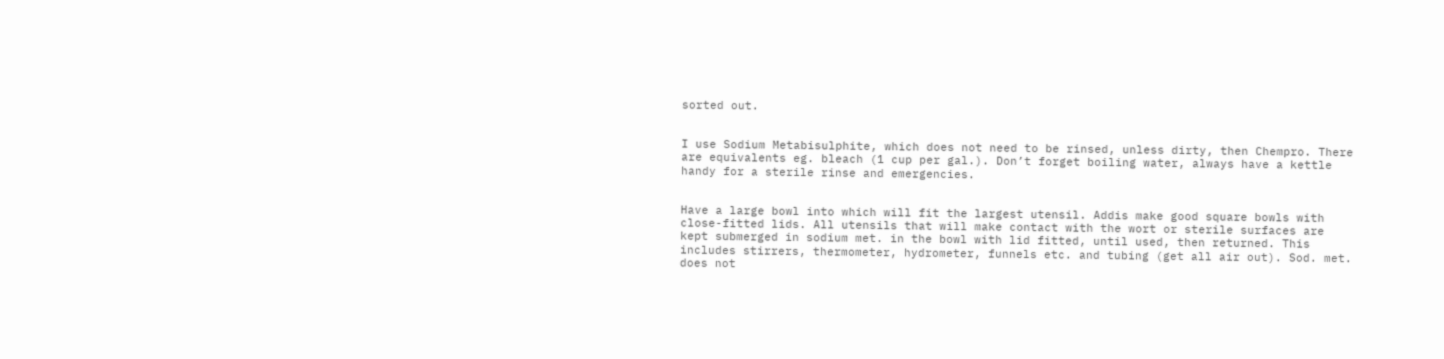sorted out.


I use Sodium Metabisulphite, which does not need to be rinsed, unless dirty, then Chempro. There are equivalents eg. bleach (1 cup per gal.). Don’t forget boiling water, always have a kettle handy for a sterile rinse and emergencies.


Have a large bowl into which will fit the largest utensil. Addis make good square bowls with close-fitted lids. All utensils that will make contact with the wort or sterile surfaces are kept submerged in sodium met. in the bowl with lid fitted, until used, then returned. This includes stirrers, thermometer, hydrometer, funnels etc. and tubing (get all air out). Sod. met. does not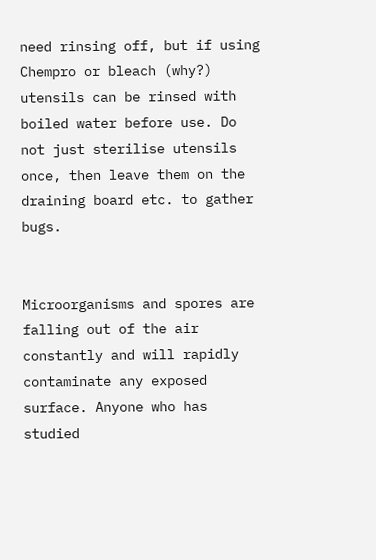need rinsing off, but if using Chempro or bleach (why?) utensils can be rinsed with boiled water before use. Do not just sterilise utensils once, then leave them on the draining board etc. to gather bugs.


Microorganisms and spores are falling out of the air constantly and will rapidly contaminate any exposed surface. Anyone who has studied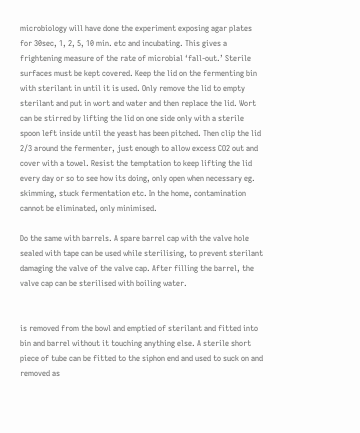microbiology will have done the experiment exposing agar plates for 30sec, 1, 2, 5, 10 min. etc and incubating. This gives a frightening measure of the rate of microbial ‘fall-out.’ Sterile surfaces must be kept covered. Keep the lid on the fermenting bin with sterilant in until it is used. Only remove the lid to empty sterilant and put in wort and water and then replace the lid. Wort can be stirred by lifting the lid on one side only with a sterile spoon left inside until the yeast has been pitched. Then clip the lid 2/3 around the fermenter, just enough to allow excess CO2 out and cover with a towel. Resist the temptation to keep lifting the lid every day or so to see how its doing, only open when necessary eg. skimming, stuck fermentation etc. In the home, contamination cannot be eliminated, only minimised.

Do the same with barrels. A spare barrel cap with the valve hole sealed with tape can be used while sterilising, to prevent sterilant damaging the valve of the valve cap. After filling the barrel, the valve cap can be sterilised with boiling water.


is removed from the bowl and emptied of sterilant and fitted into bin and barrel without it touching anything else. A sterile short piece of tube can be fitted to the siphon end and used to suck on and removed as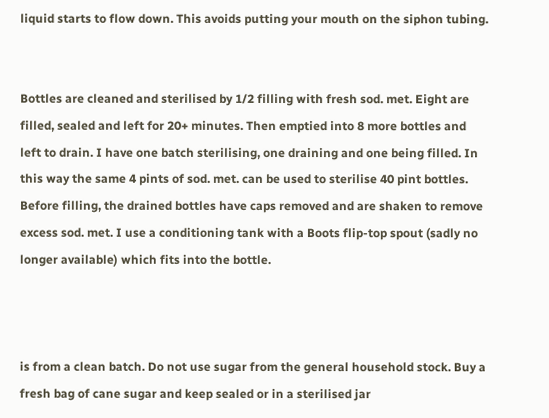liquid starts to flow down. This avoids putting your mouth on the siphon tubing.


Bottles are cleaned and sterilised by 1/2 filling with fresh sod. met. Eight are filled, sealed and left for 20+ minutes. Then emptied into 8 more bottles and left to drain. I have one batch sterilising, one draining and one being filled. In this way the same 4 pints of sod. met. can be used to sterilise 40 pint bottles. Before filling, the drained bottles have caps removed and are shaken to remove excess sod. met. I use a conditioning tank with a Boots flip-top spout (sadly no longer available) which fits into the bottle.



is from a clean batch. Do not use sugar from the general household stock. Buy a fresh bag of cane sugar and keep sealed or in a sterilised jar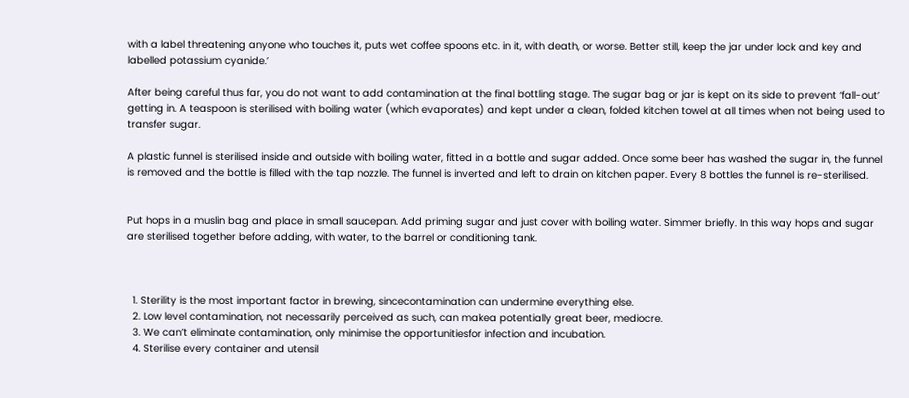with a label threatening anyone who touches it, puts wet coffee spoons etc. in it, with death, or worse. Better still, keep the jar under lock and key and labelled potassium cyanide.’

After being careful thus far, you do not want to add contamination at the final bottling stage. The sugar bag or jar is kept on its side to prevent ‘fall-out’ getting in. A teaspoon is sterilised with boiling water (which evaporates) and kept under a clean, folded kitchen towel at all times when not being used to transfer sugar.

A plastic funnel is sterilised inside and outside with boiling water, fitted in a bottle and sugar added. Once some beer has washed the sugar in, the funnel is removed and the bottle is filled with the tap nozzle. The funnel is inverted and left to drain on kitchen paper. Every 8 bottles the funnel is re-sterilised.


Put hops in a muslin bag and place in small saucepan. Add priming sugar and just cover with boiling water. Simmer briefly. In this way hops and sugar are sterilised together before adding, with water, to the barrel or conditioning tank.



  1. Sterility is the most important factor in brewing, sincecontamination can undermine everything else.
  2. Low level contamination, not necessarily perceived as such, can makea potentially great beer, mediocre.
  3. We can’t eliminate contamination, only minimise the opportunitiesfor infection and incubation.
  4. Sterilise every container and utensil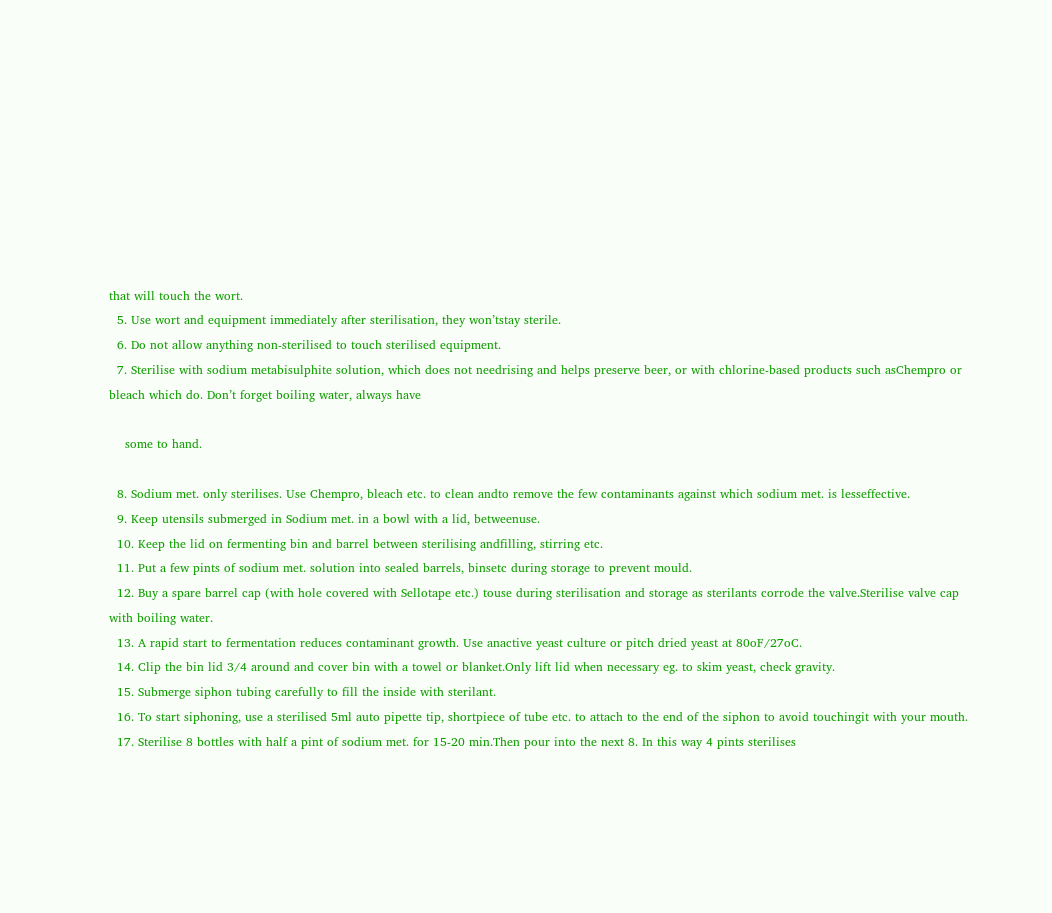that will touch the wort.
  5. Use wort and equipment immediately after sterilisation, they won’tstay sterile.
  6. Do not allow anything non-sterilised to touch sterilised equipment.
  7. Sterilise with sodium metabisulphite solution, which does not needrising and helps preserve beer, or with chlorine-based products such asChempro or bleach which do. Don’t forget boiling water, always have

    some to hand.

  8. Sodium met. only sterilises. Use Chempro, bleach etc. to clean andto remove the few contaminants against which sodium met. is lesseffective.
  9. Keep utensils submerged in Sodium met. in a bowl with a lid, betweenuse.
  10. Keep the lid on fermenting bin and barrel between sterilising andfilling, stirring etc.
  11. Put a few pints of sodium met. solution into sealed barrels, binsetc during storage to prevent mould.
  12. Buy a spare barrel cap (with hole covered with Sellotape etc.) touse during sterilisation and storage as sterilants corrode the valve.Sterilise valve cap with boiling water.
  13. A rapid start to fermentation reduces contaminant growth. Use anactive yeast culture or pitch dried yeast at 80oF/27oC.
  14. Clip the bin lid 3/4 around and cover bin with a towel or blanket.Only lift lid when necessary eg. to skim yeast, check gravity.
  15. Submerge siphon tubing carefully to fill the inside with sterilant.
  16. To start siphoning, use a sterilised 5ml auto pipette tip, shortpiece of tube etc. to attach to the end of the siphon to avoid touchingit with your mouth.
  17. Sterilise 8 bottles with half a pint of sodium met. for 15-20 min.Then pour into the next 8. In this way 4 pints sterilises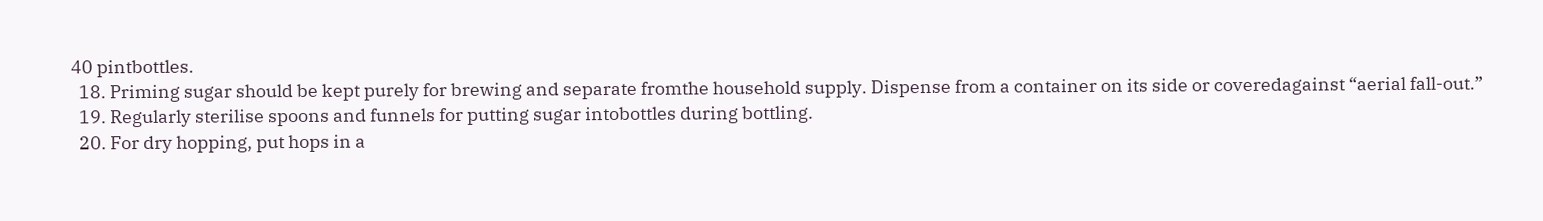40 pintbottles.
  18. Priming sugar should be kept purely for brewing and separate fromthe household supply. Dispense from a container on its side or coveredagainst “aerial fall-out.”
  19. Regularly sterilise spoons and funnels for putting sugar intobottles during bottling.
  20. For dry hopping, put hops in a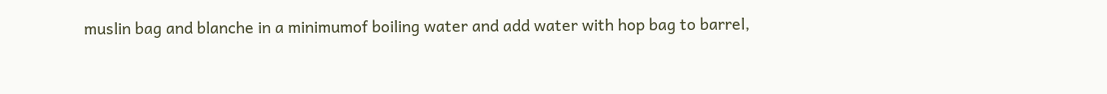muslin bag and blanche in a minimumof boiling water and add water with hop bag to barrel,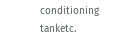conditioning tanketc.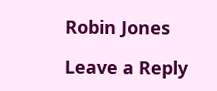Robin Jones

Leave a Reply